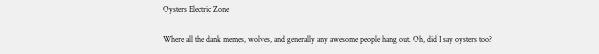Oysters Electric Zone

Where all the dank memes, wolves, and generally any awesome people hang out. Oh, did I say oysters too?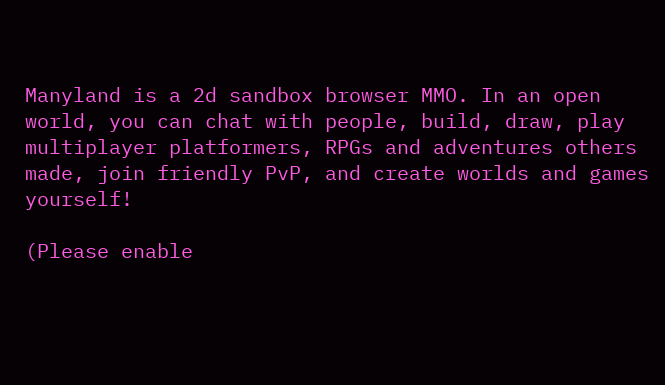Manyland is a 2d sandbox browser MMO. In an open world, you can chat with people, build, draw, play multiplayer platformers, RPGs and adventures others made, join friendly PvP, and create worlds and games yourself!

(Please enable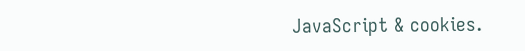JavaScript & cookies.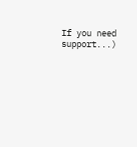If you need support...)